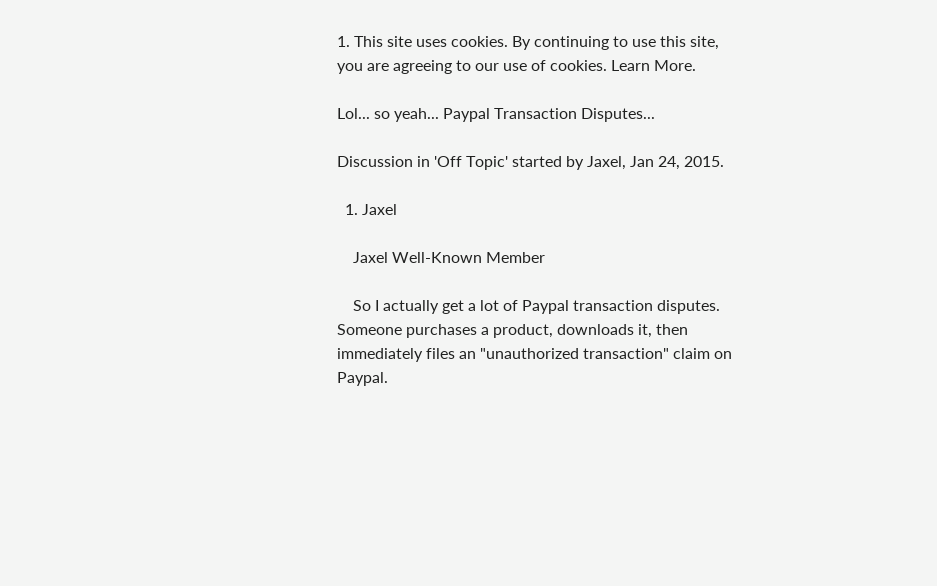1. This site uses cookies. By continuing to use this site, you are agreeing to our use of cookies. Learn More.

Lol... so yeah... Paypal Transaction Disputes...

Discussion in 'Off Topic' started by Jaxel, Jan 24, 2015.

  1. Jaxel

    Jaxel Well-Known Member

    So I actually get a lot of Paypal transaction disputes. Someone purchases a product, downloads it, then immediately files an "unauthorized transaction" claim on Paypal.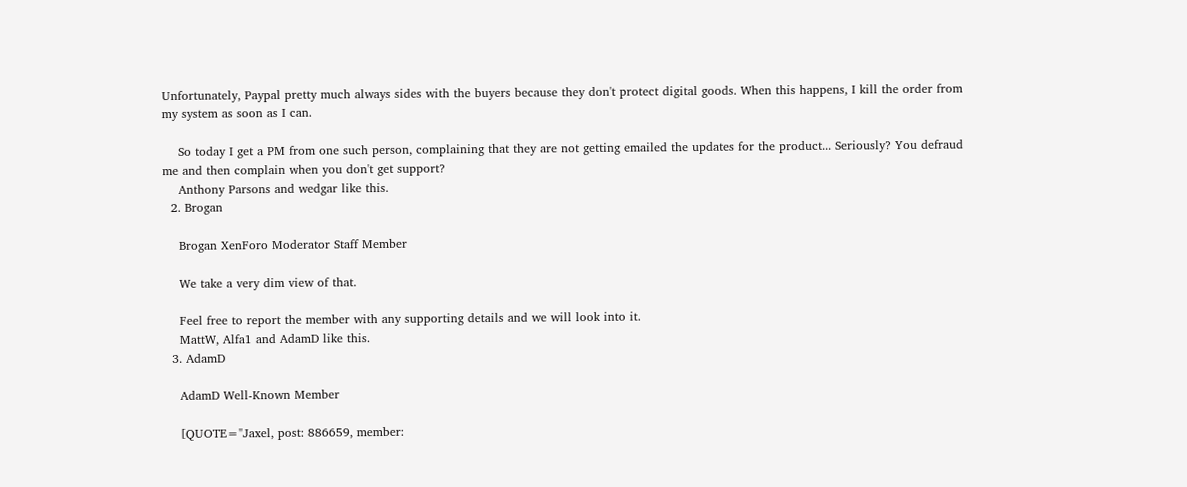Unfortunately, Paypal pretty much always sides with the buyers because they don't protect digital goods. When this happens, I kill the order from my system as soon as I can.

    So today I get a PM from one such person, complaining that they are not getting emailed the updates for the product... Seriously? You defraud me and then complain when you don't get support?
    Anthony Parsons and wedgar like this.
  2. Brogan

    Brogan XenForo Moderator Staff Member

    We take a very dim view of that.

    Feel free to report the member with any supporting details and we will look into it.
    MattW, Alfa1 and AdamD like this.
  3. AdamD

    AdamD Well-Known Member

    [QUOTE="Jaxel, post: 886659, member: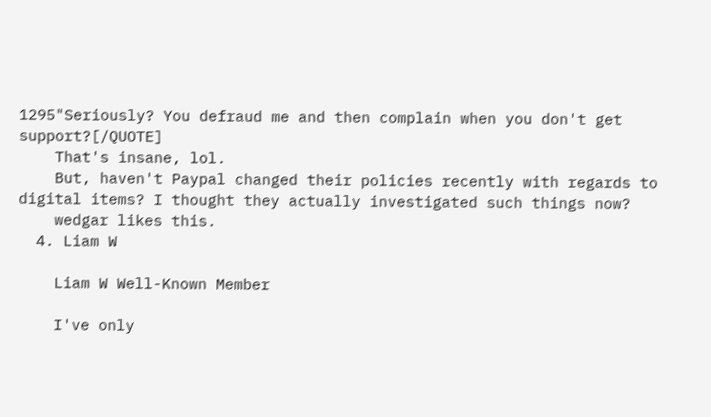1295"Seriously? You defraud me and then complain when you don't get support?[/QUOTE]
    That's insane, lol.
    But, haven't Paypal changed their policies recently with regards to digital items? I thought they actually investigated such things now?
    wedgar likes this.
  4. Liam W

    Liam W Well-Known Member

    I've only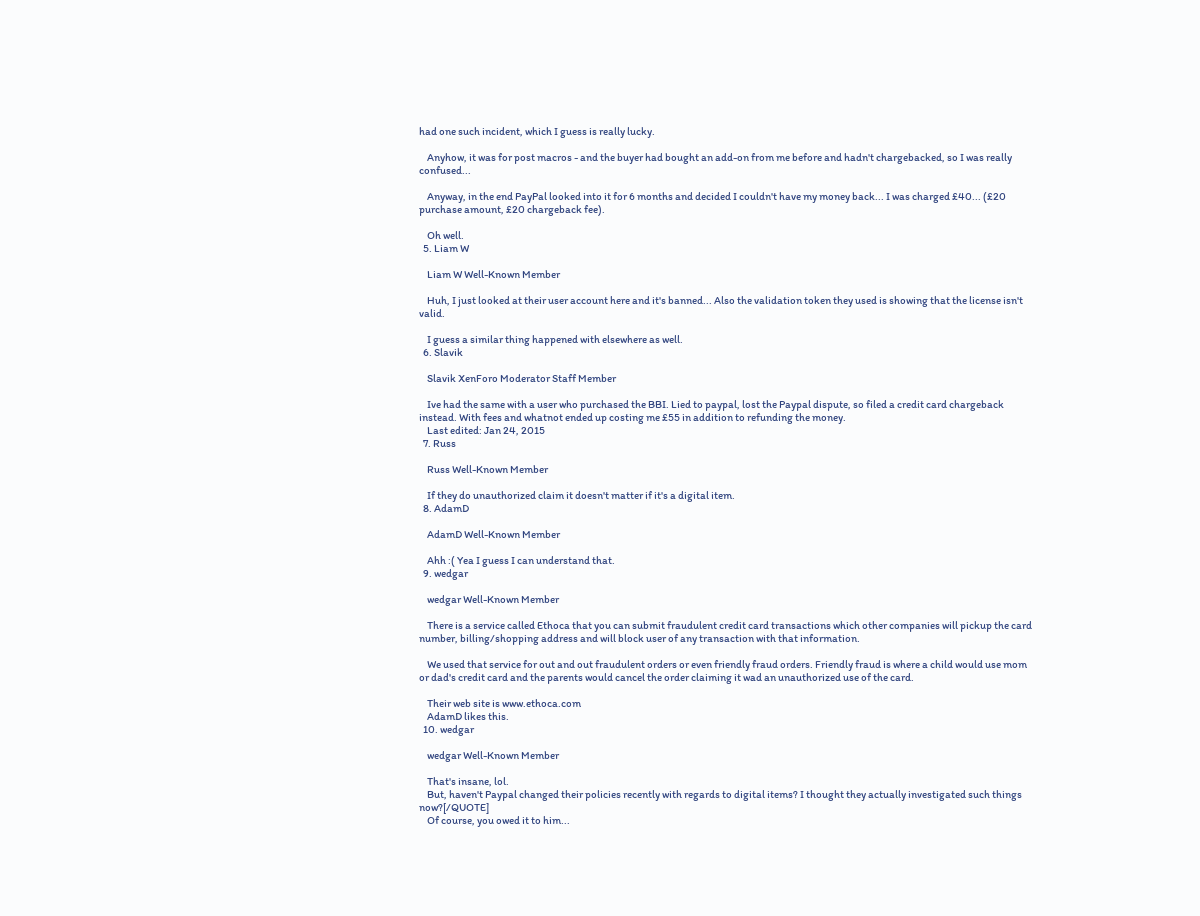had one such incident, which I guess is really lucky.

    Anyhow, it was for post macros - and the buyer had bought an add-on from me before and hadn't chargebacked, so I was really confused...

    Anyway, in the end PayPal looked into it for 6 months and decided I couldn't have my money back... I was charged £40... (£20 purchase amount, £20 chargeback fee).

    Oh well.
  5. Liam W

    Liam W Well-Known Member

    Huh, I just looked at their user account here and it's banned... Also the validation token they used is showing that the license isn't valid.

    I guess a similar thing happened with elsewhere as well.
  6. Slavik

    Slavik XenForo Moderator Staff Member

    Ive had the same with a user who purchased the BBI. Lied to paypal, lost the Paypal dispute, so filed a credit card chargeback instead. With fees and whatnot ended up costing me £55 in addition to refunding the money.
    Last edited: Jan 24, 2015
  7. Russ

    Russ Well-Known Member

    If they do unauthorized claim it doesn't matter if it's a digital item.
  8. AdamD

    AdamD Well-Known Member

    Ahh :( Yea I guess I can understand that.
  9. wedgar

    wedgar Well-Known Member

    There is a service called Ethoca that you can submit fraudulent credit card transactions which other companies will pickup the card number, billing/shopping address and will block user of any transaction with that information.

    We used that service for out and out fraudulent orders or even friendly fraud orders. Friendly fraud is where a child would use mom or dad's credit card and the parents would cancel the order claiming it wad an unauthorized use of the card.

    Their web site is www.ethoca.com
    AdamD likes this.
  10. wedgar

    wedgar Well-Known Member

    That's insane, lol.
    But, haven't Paypal changed their policies recently with regards to digital items? I thought they actually investigated such things now?[/QUOTE]
    Of course, you owed it to him...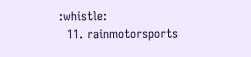:whistle:
  11. rainmotorsports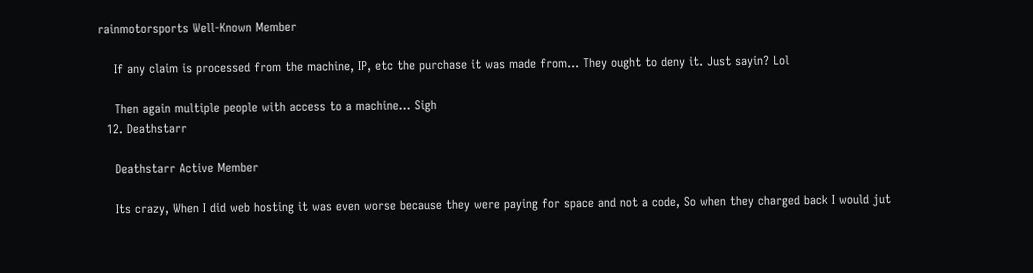rainmotorsports Well-Known Member

    If any claim is processed from the machine, IP, etc the purchase it was made from... They ought to deny it. Just sayin? Lol

    Then again multiple people with access to a machine... Sigh
  12. Deathstarr

    Deathstarr Active Member

    Its crazy, When I did web hosting it was even worse because they were paying for space and not a code, So when they charged back I would jut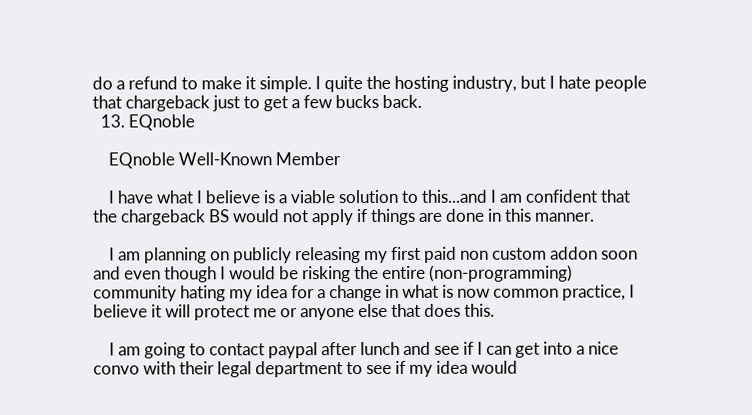do a refund to make it simple. I quite the hosting industry, but I hate people that chargeback just to get a few bucks back.
  13. EQnoble

    EQnoble Well-Known Member

    I have what I believe is a viable solution to this...and I am confident that the chargeback BS would not apply if things are done in this manner.

    I am planning on publicly releasing my first paid non custom addon soon and even though I would be risking the entire (non-programming) community hating my idea for a change in what is now common practice, I believe it will protect me or anyone else that does this.

    I am going to contact paypal after lunch and see if I can get into a nice convo with their legal department to see if my idea would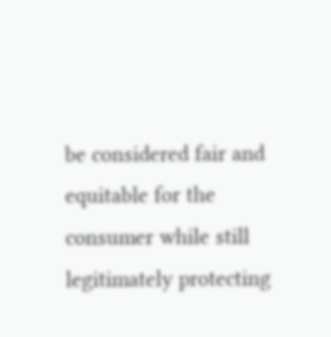be considered fair and equitable for the consumer while still legitimately protecting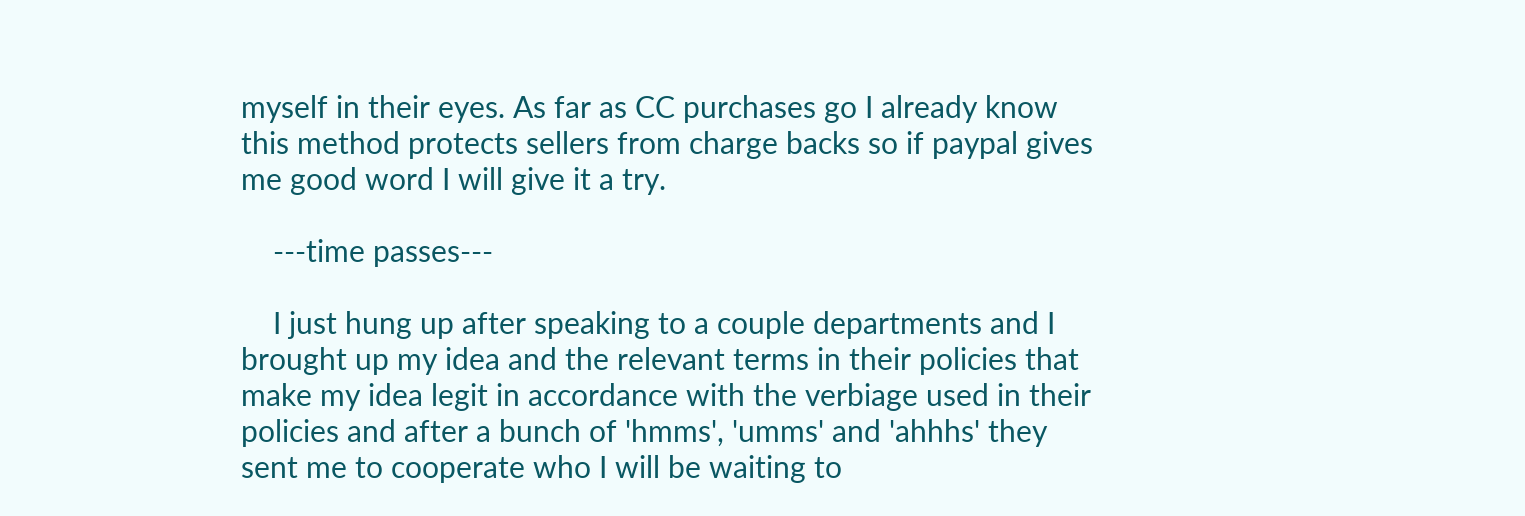myself in their eyes. As far as CC purchases go I already know this method protects sellers from charge backs so if paypal gives me good word I will give it a try.

    ---time passes---

    I just hung up after speaking to a couple departments and I brought up my idea and the relevant terms in their policies that make my idea legit in accordance with the verbiage used in their policies and after a bunch of 'hmms', 'umms' and 'ahhhs' they sent me to cooperate who I will be waiting to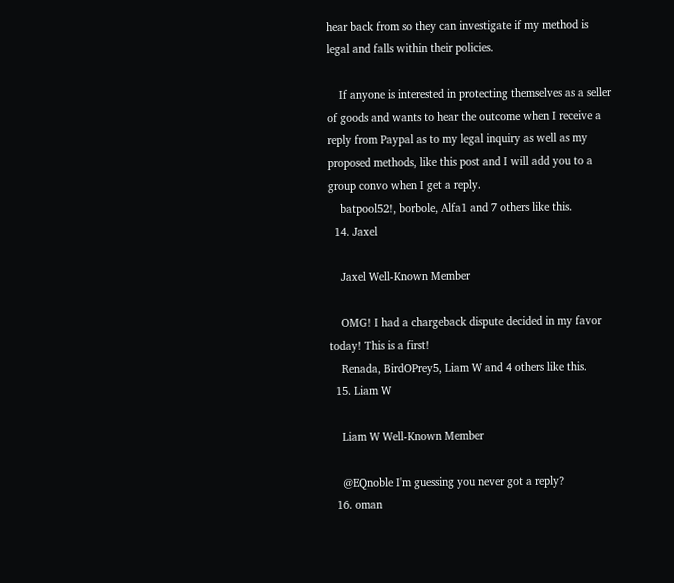hear back from so they can investigate if my method is legal and falls within their policies.

    If anyone is interested in protecting themselves as a seller of goods and wants to hear the outcome when I receive a reply from Paypal as to my legal inquiry as well as my proposed methods, like this post and I will add you to a group convo when I get a reply.
    batpool52!, borbole, Alfa1 and 7 others like this.
  14. Jaxel

    Jaxel Well-Known Member

    OMG! I had a chargeback dispute decided in my favor today! This is a first!
    Renada, BirdOPrey5, Liam W and 4 others like this.
  15. Liam W

    Liam W Well-Known Member

    @EQnoble I'm guessing you never got a reply?
  16. oman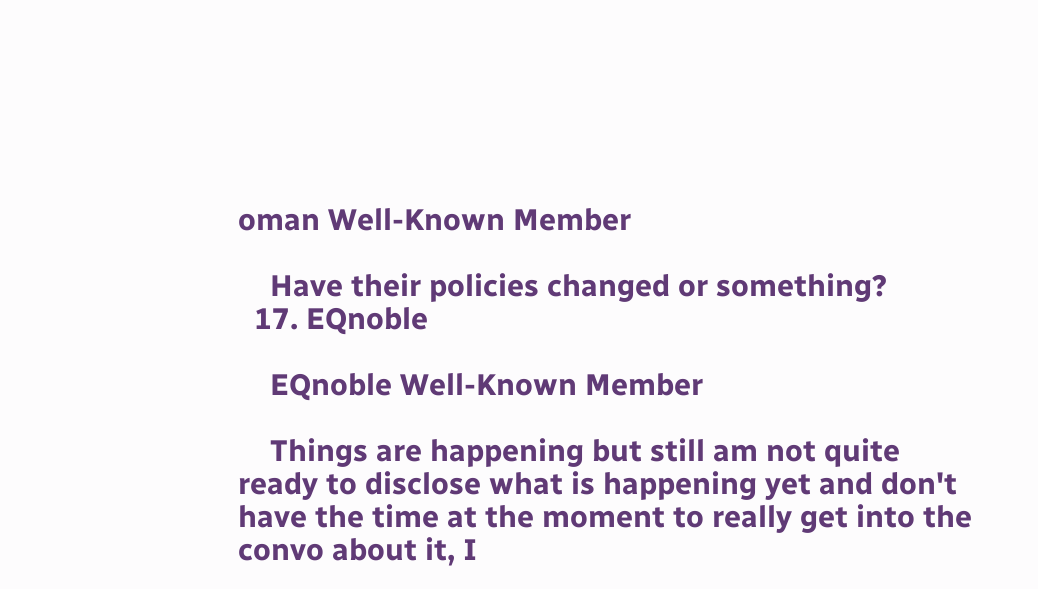oman Well-Known Member

    Have their policies changed or something?
  17. EQnoble

    EQnoble Well-Known Member

    Things are happening but still am not quite ready to disclose what is happening yet and don't have the time at the moment to really get into the convo about it, I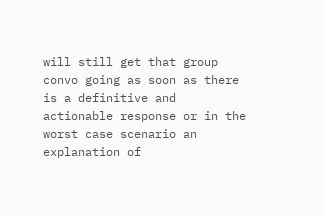will still get that group convo going as soon as there is a definitive and actionable response or in the worst case scenario an explanation of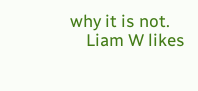why it is not.
    Liam W likes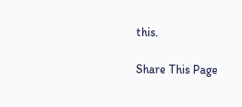this.

Share This Page